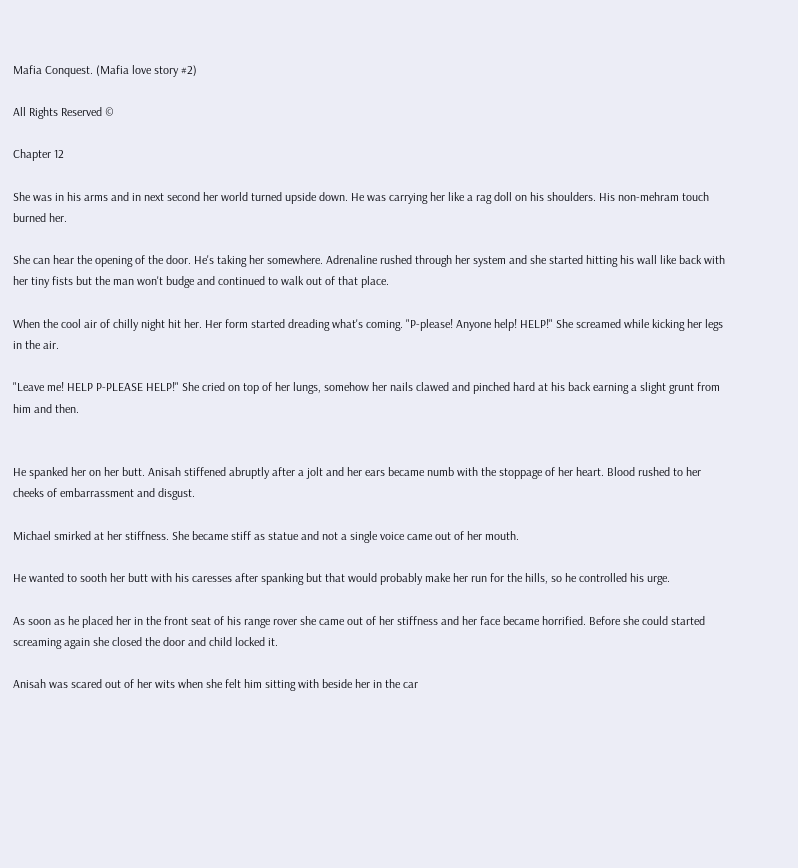Mafia Conquest. (Mafia love story #2)

All Rights Reserved ©

Chapter 12

She was in his arms and in next second her world turned upside down. He was carrying her like a rag doll on his shoulders. His non-mehram touch burned her.

She can hear the opening of the door. He's taking her somewhere. Adrenaline rushed through her system and she started hitting his wall like back with her tiny fists but the man won't budge and continued to walk out of that place.

When the cool air of chilly night hit her. Her form started dreading what's coming. "P-please! Anyone help! HELP!" She screamed while kicking her legs in the air.

"Leave me! HELP P-PLEASE HELP!" She cried on top of her lungs, somehow her nails clawed and pinched hard at his back earning a slight grunt from him and then.


He spanked her on her butt. Anisah stiffened abruptly after a jolt and her ears became numb with the stoppage of her heart. Blood rushed to her cheeks of embarrassment and disgust.

Michael smirked at her stiffness. She became stiff as statue and not a single voice came out of her mouth.

He wanted to sooth her butt with his caresses after spanking but that would probably make her run for the hills, so he controlled his urge.

As soon as he placed her in the front seat of his range rover she came out of her stiffness and her face became horrified. Before she could started screaming again she closed the door and child locked it.

Anisah was scared out of her wits when she felt him sitting with beside her in the car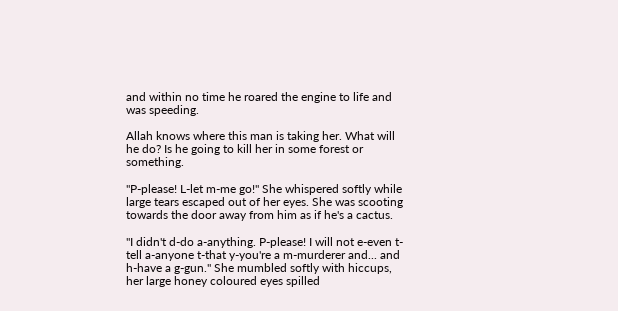and within no time he roared the engine to life and was speeding.

Allah knows where this man is taking her. What will he do? Is he going to kill her in some forest or something.

"P-please! L-let m-me go!" She whispered softly while large tears escaped out of her eyes. She was scooting towards the door away from him as if he's a cactus.

"I didn't d-do a-anything. P-please! I will not e-even t-tell a-anyone t-that y-you're a m-murderer and... and h-have a g-gun." She mumbled softly with hiccups, her large honey coloured eyes spilled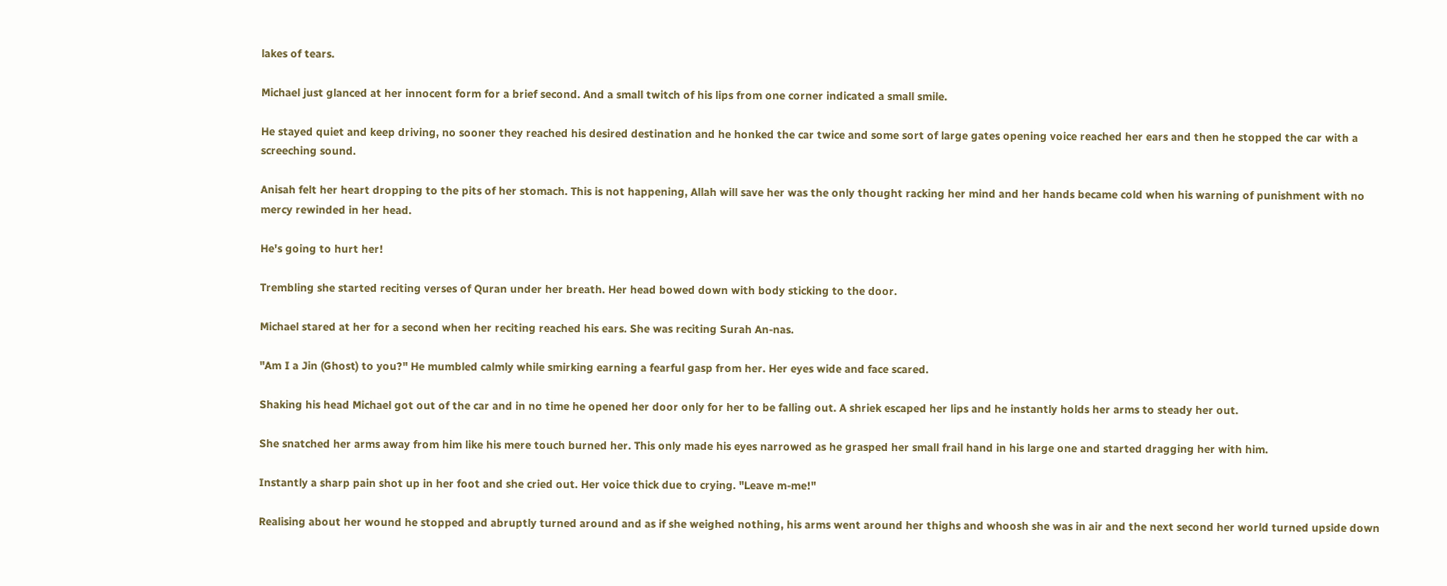lakes of tears.

Michael just glanced at her innocent form for a brief second. And a small twitch of his lips from one corner indicated a small smile.

He stayed quiet and keep driving, no sooner they reached his desired destination and he honked the car twice and some sort of large gates opening voice reached her ears and then he stopped the car with a screeching sound.

Anisah felt her heart dropping to the pits of her stomach. This is not happening, Allah will save her was the only thought racking her mind and her hands became cold when his warning of punishment with no mercy rewinded in her head.

He's going to hurt her!

Trembling she started reciting verses of Quran under her breath. Her head bowed down with body sticking to the door.

Michael stared at her for a second when her reciting reached his ears. She was reciting Surah An-nas.

"Am I a Jin (Ghost) to you?" He mumbled calmly while smirking earning a fearful gasp from her. Her eyes wide and face scared.

Shaking his head Michael got out of the car and in no time he opened her door only for her to be falling out. A shriek escaped her lips and he instantly holds her arms to steady her out.

She snatched her arms away from him like his mere touch burned her. This only made his eyes narrowed as he grasped her small frail hand in his large one and started dragging her with him.

Instantly a sharp pain shot up in her foot and she cried out. Her voice thick due to crying. "Leave m-me!"

Realising about her wound he stopped and abruptly turned around and as if she weighed nothing, his arms went around her thighs and whoosh she was in air and the next second her world turned upside down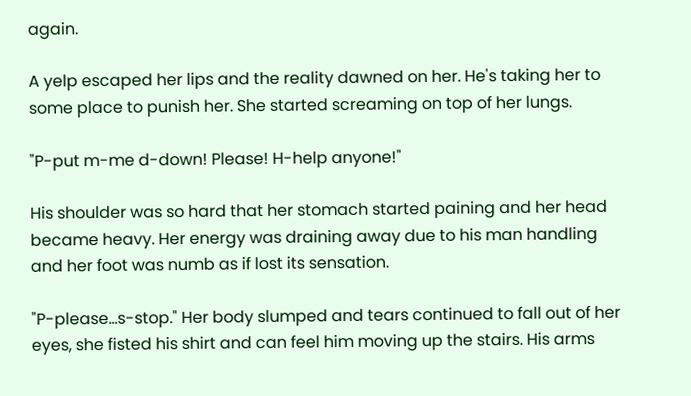again.

A yelp escaped her lips and the reality dawned on her. He's taking her to some place to punish her. She started screaming on top of her lungs.

"P-put m-me d-down! Please! H-help anyone!"

His shoulder was so hard that her stomach started paining and her head became heavy. Her energy was draining away due to his man handling and her foot was numb as if lost its sensation.

"P-please...s-stop." Her body slumped and tears continued to fall out of her eyes, she fisted his shirt and can feel him moving up the stairs. His arms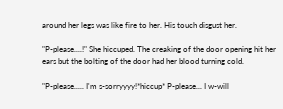around her legs was like fire to her. His touch disgust her.

"P-please....!" She hiccuped. The creaking of the door opening hit her ears but the bolting of the door had her blood turning cold.

"P-please..... I'm s-sorryyyy!*hiccup* P-please... I w-will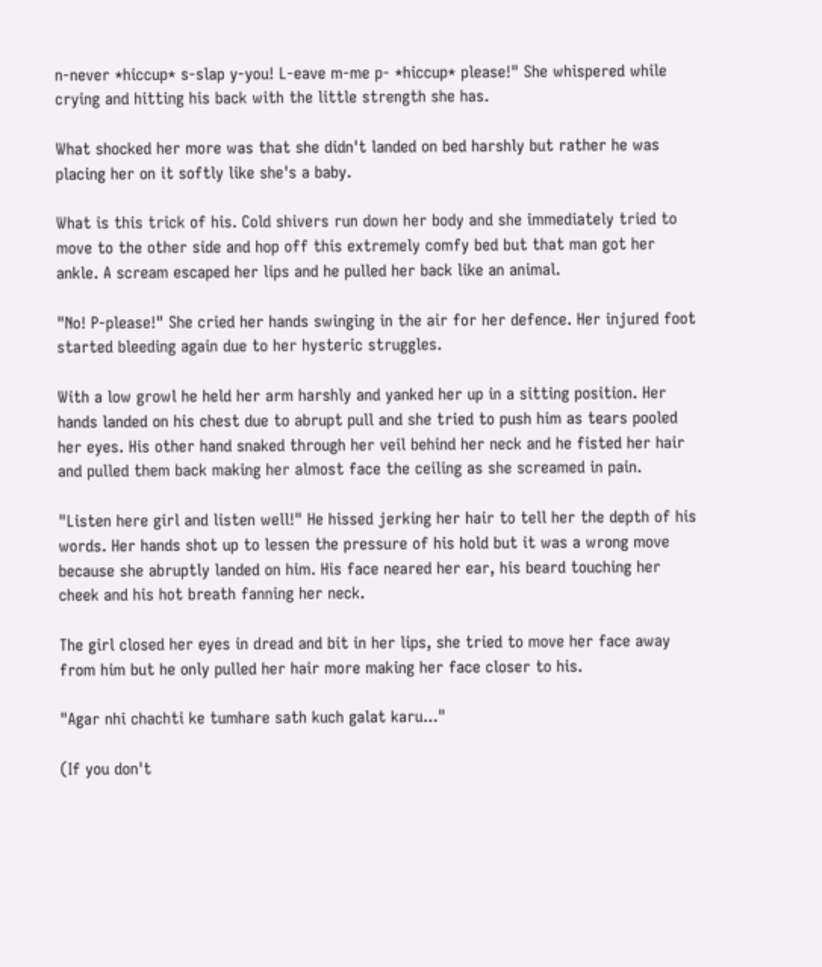n-never *hiccup* s-slap y-you! L-eave m-me p- *hiccup* please!" She whispered while crying and hitting his back with the little strength she has.

What shocked her more was that she didn't landed on bed harshly but rather he was placing her on it softly like she's a baby.

What is this trick of his. Cold shivers run down her body and she immediately tried to move to the other side and hop off this extremely comfy bed but that man got her ankle. A scream escaped her lips and he pulled her back like an animal.

"No! P-please!" She cried her hands swinging in the air for her defence. Her injured foot started bleeding again due to her hysteric struggles.

With a low growl he held her arm harshly and yanked her up in a sitting position. Her hands landed on his chest due to abrupt pull and she tried to push him as tears pooled her eyes. His other hand snaked through her veil behind her neck and he fisted her hair and pulled them back making her almost face the ceiling as she screamed in pain.

"Listen here girl and listen well!" He hissed jerking her hair to tell her the depth of his words. Her hands shot up to lessen the pressure of his hold but it was a wrong move because she abruptly landed on him. His face neared her ear, his beard touching her cheek and his hot breath fanning her neck.

The girl closed her eyes in dread and bit in her lips, she tried to move her face away from him but he only pulled her hair more making her face closer to his.

"Agar nhi chachti ke tumhare sath kuch galat karu..."

(If you don't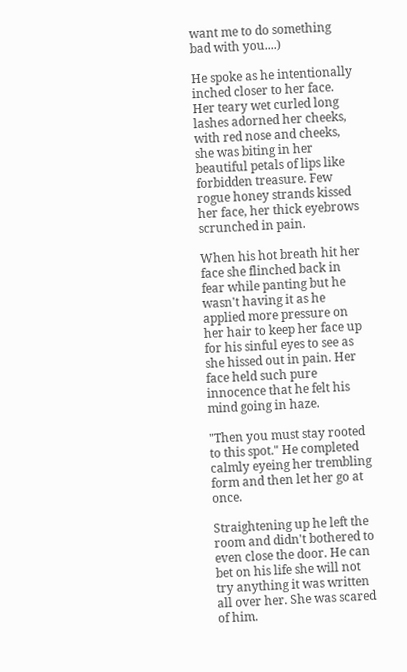want me to do something bad with you....)

He spoke as he intentionally inched closer to her face. Her teary wet curled long lashes adorned her cheeks, with red nose and cheeks, she was biting in her beautiful petals of lips like forbidden treasure. Few rogue honey strands kissed her face, her thick eyebrows scrunched in pain.

When his hot breath hit her face she flinched back in fear while panting but he wasn't having it as he applied more pressure on her hair to keep her face up for his sinful eyes to see as she hissed out in pain. Her face held such pure innocence that he felt his mind going in haze.

"Then you must stay rooted to this spot." He completed calmly eyeing her trembling form and then let her go at once.

Straightening up he left the room and didn't bothered to even close the door. He can bet on his life she will not try anything it was written all over her. She was scared of him.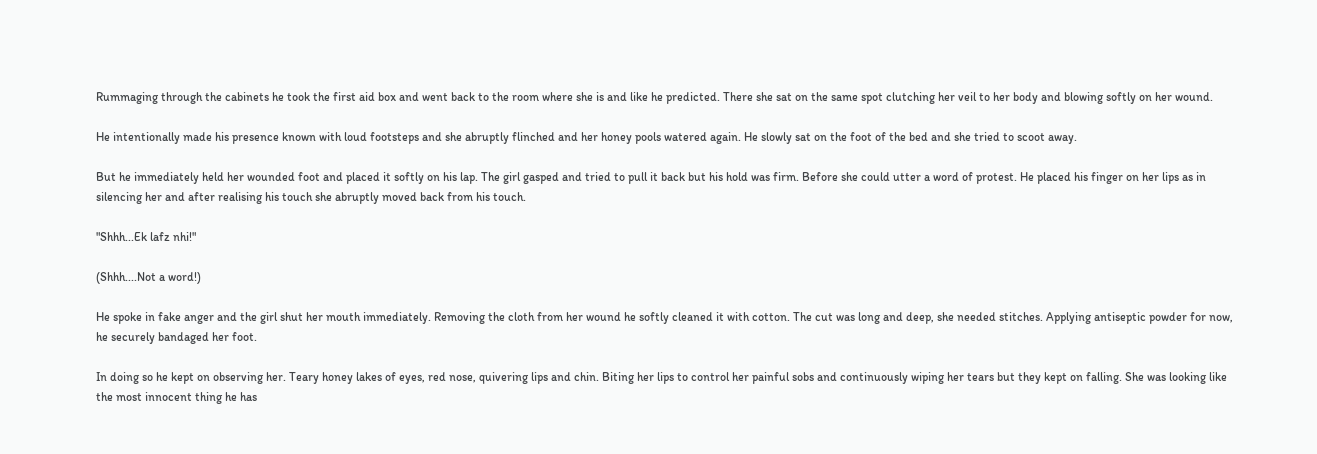Rummaging through the cabinets he took the first aid box and went back to the room where she is and like he predicted. There she sat on the same spot clutching her veil to her body and blowing softly on her wound.

He intentionally made his presence known with loud footsteps and she abruptly flinched and her honey pools watered again. He slowly sat on the foot of the bed and she tried to scoot away.

But he immediately held her wounded foot and placed it softly on his lap. The girl gasped and tried to pull it back but his hold was firm. Before she could utter a word of protest. He placed his finger on her lips as in silencing her and after realising his touch she abruptly moved back from his touch.

"Shhh...Ek lafz nhi!"

(Shhh....Not a word!)

He spoke in fake anger and the girl shut her mouth immediately. Removing the cloth from her wound he softly cleaned it with cotton. The cut was long and deep, she needed stitches. Applying antiseptic powder for now, he securely bandaged her foot.

In doing so he kept on observing her. Teary honey lakes of eyes, red nose, quivering lips and chin. Biting her lips to control her painful sobs and continuously wiping her tears but they kept on falling. She was looking like the most innocent thing he has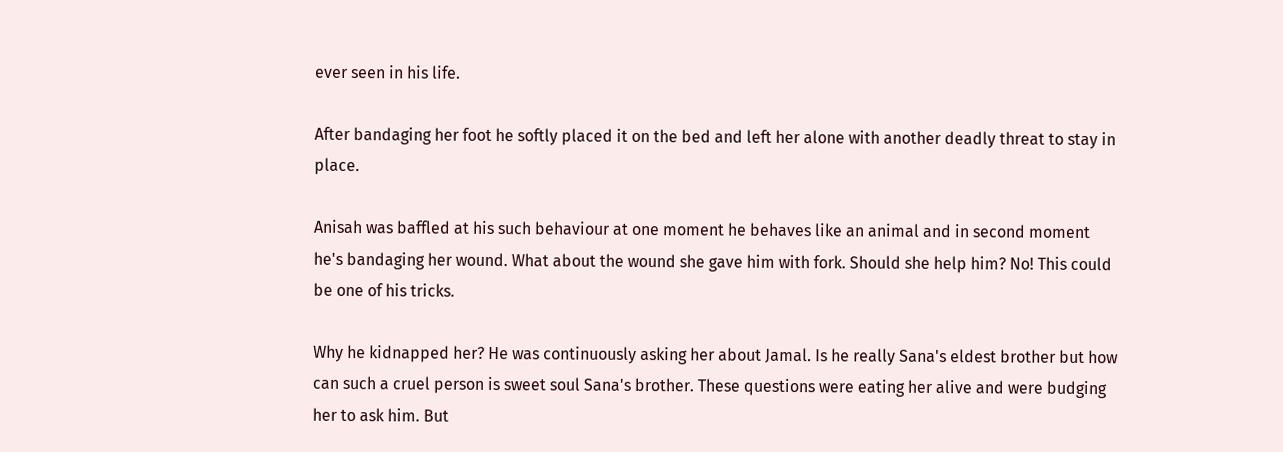ever seen in his life.

After bandaging her foot he softly placed it on the bed and left her alone with another deadly threat to stay in place.

Anisah was baffled at his such behaviour at one moment he behaves like an animal and in second moment he's bandaging her wound. What about the wound she gave him with fork. Should she help him? No! This could be one of his tricks.

Why he kidnapped her? He was continuously asking her about Jamal. Is he really Sana's eldest brother but how can such a cruel person is sweet soul Sana's brother. These questions were eating her alive and were budging her to ask him. But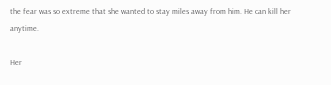the fear was so extreme that she wanted to stay miles away from him. He can kill her anytime.

Her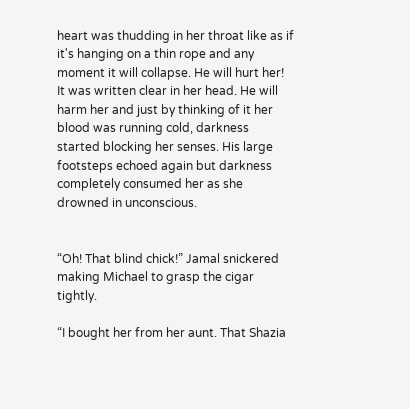heart was thudding in her throat like as if it's hanging on a thin rope and any moment it will collapse. He will hurt her! It was written clear in her head. He will harm her and just by thinking of it her blood was running cold, darkness started blocking her senses. His large footsteps echoed again but darkness completely consumed her as she drowned in unconscious.


“Oh! That blind chick!” Jamal snickered making Michael to grasp the cigar tightly.

“I bought her from her aunt. That Shazia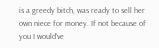is a greedy bitch, was ready to sell her own niece for money. If not because of you I would’ve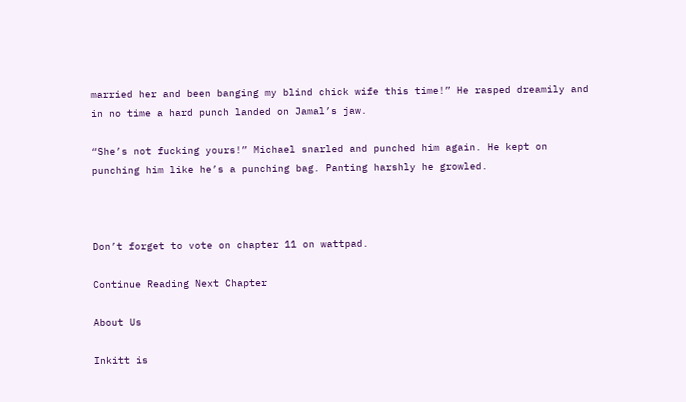married her and been banging my blind chick wife this time!” He rasped dreamily and in no time a hard punch landed on Jamal’s jaw.

“She’s not fucking yours!” Michael snarled and punched him again. He kept on punching him like he’s a punching bag. Panting harshly he growled.



Don’t forget to vote on chapter 11 on wattpad.

Continue Reading Next Chapter

About Us

Inkitt is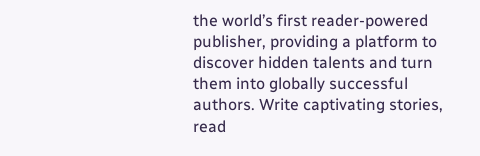the world’s first reader-powered publisher, providing a platform to discover hidden talents and turn them into globally successful authors. Write captivating stories, read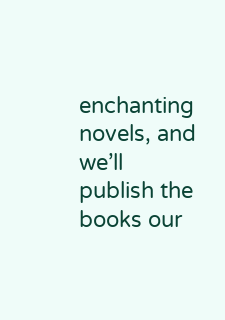enchanting novels, and we’ll publish the books our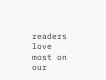readers love most on our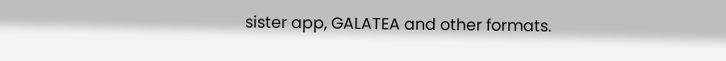sister app, GALATEA and other formats.